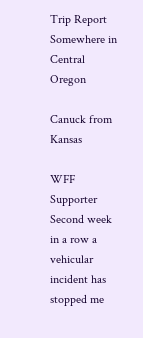Trip Report Somewhere in Central Oregon

Canuck from Kansas

WFF Supporter
Second week in a row a vehicular incident has stopped me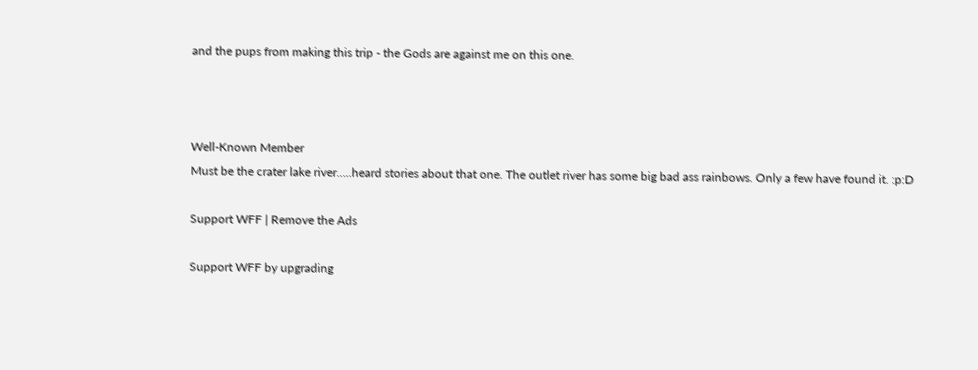and the pups from making this trip - the Gods are against me on this one.



Well-Known Member
Must be the crater lake river…..heard stories about that one. The outlet river has some big bad ass rainbows. Only a few have found it. :p:D

Support WFF | Remove the Ads

Support WFF by upgrading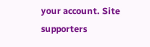your account. Site supporters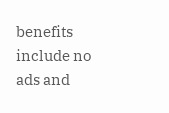benefits include no ads and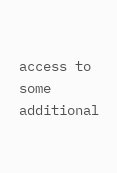access to some additional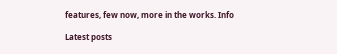features, few now, more in the works. Info

Latest posts